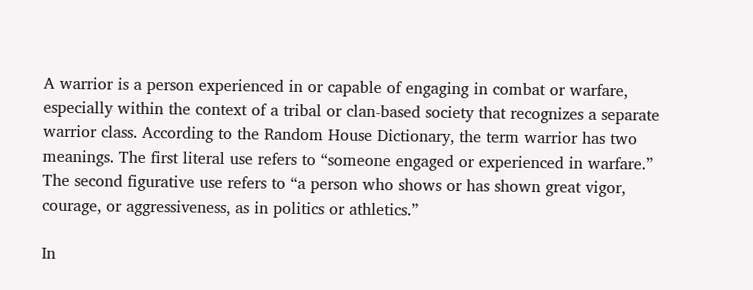A warrior is a person experienced in or capable of engaging in combat or warfare, especially within the context of a tribal or clan-based society that recognizes a separate warrior class. According to the Random House Dictionary, the term warrior has two meanings. The first literal use refers to “someone engaged or experienced in warfare.” The second figurative use refers to “a person who shows or has shown great vigor, courage, or aggressiveness, as in politics or athletics.”

In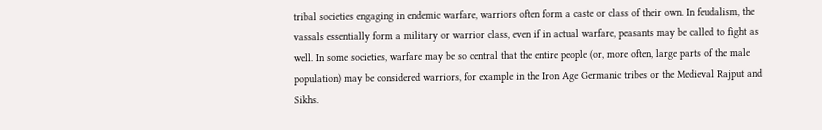tribal societies engaging in endemic warfare, warriors often form a caste or class of their own. In feudalism, the vassals essentially form a military or warrior class, even if in actual warfare, peasants may be called to fight as well. In some societies, warfare may be so central that the entire people (or, more often, large parts of the male population) may be considered warriors, for example in the Iron Age Germanic tribes or the Medieval Rajput and Sikhs.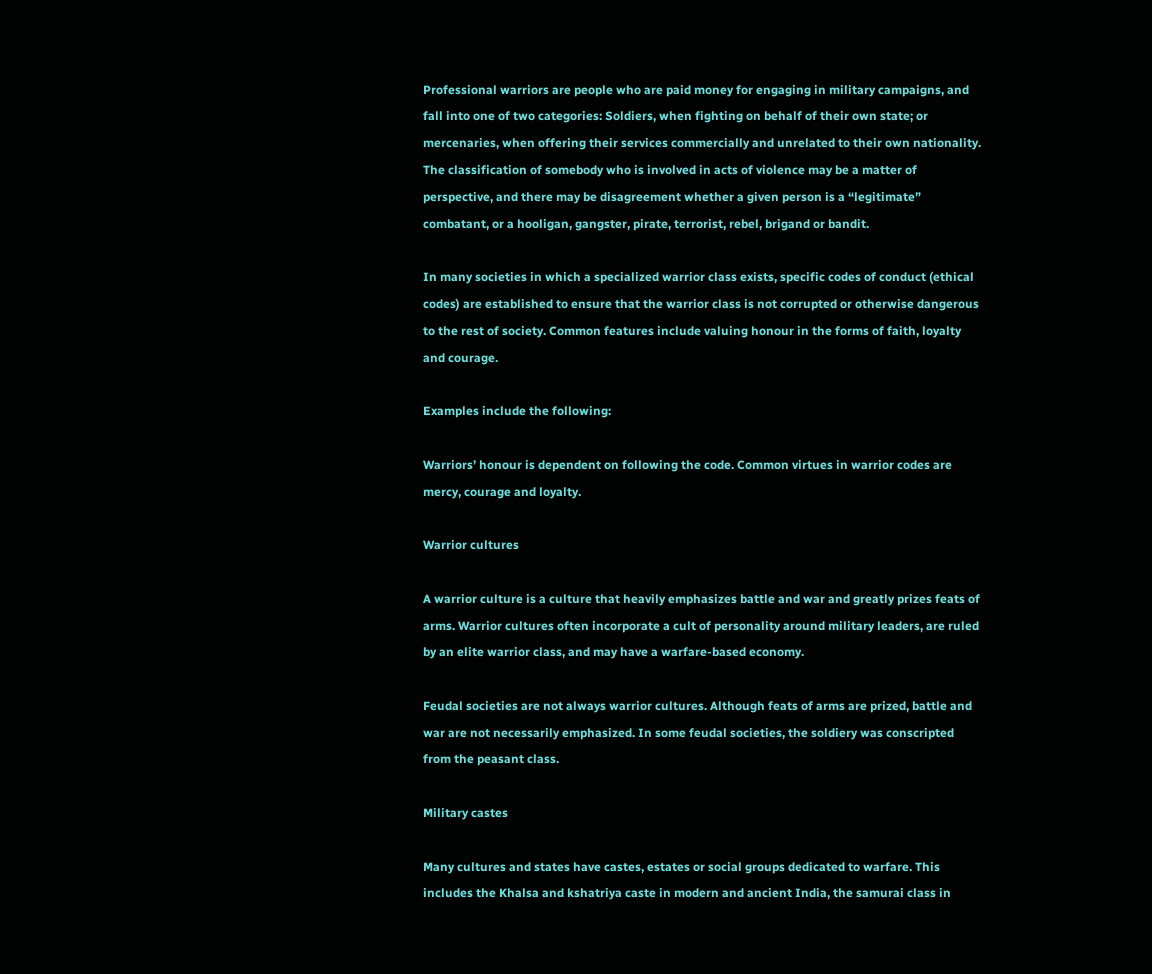Professional warriors are people who are paid money for engaging in military campaigns, and fall into one of two categories: Soldiers, when fighting on behalf of their own state; or mercenaries, when offering their services commercially and unrelated to their own nationality. The classification of somebody who is involved in acts of violence may be a matter of perspective, and there may be disagreement whether a given person is a “legitimate” combatant, or a hooligan, gangster, pirate, terrorist, rebel, brigand or bandit.

In many societies in which a specialized warrior class exists, specific codes of conduct (ethical codes) are established to ensure that the warrior class is not corrupted or otherwise dangerous to the rest of society. Common features include valuing honour in the forms of faith, loyalty and courage.

Examples include the following:

Warriors’ honour is dependent on following the code. Common virtues in warrior codes are mercy, courage and loyalty.

Warrior cultures

A warrior culture is a culture that heavily emphasizes battle and war and greatly prizes feats of arms. Warrior cultures often incorporate a cult of personality around military leaders, are ruled by an elite warrior class, and may have a warfare-based economy.

Feudal societies are not always warrior cultures. Although feats of arms are prized, battle and war are not necessarily emphasized. In some feudal societies, the soldiery was conscripted from the peasant class.

Military castes

Many cultures and states have castes, estates or social groups dedicated to warfare. This includes the Khalsa and kshatriya caste in modern and ancient India, the samurai class in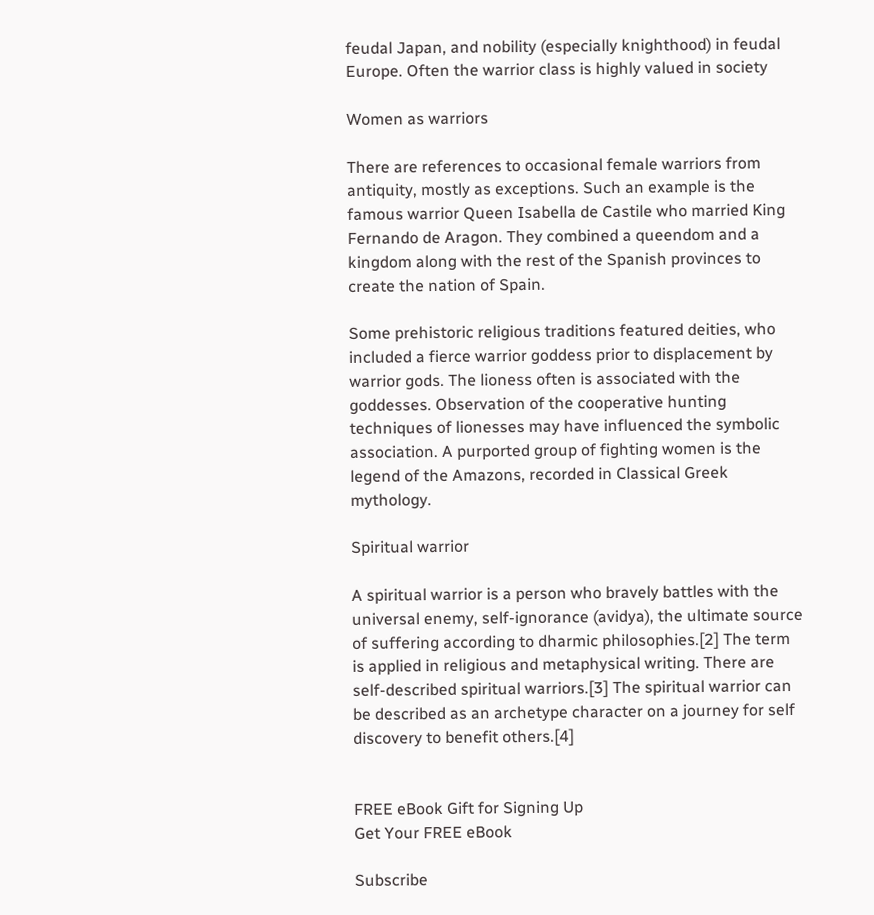feudal Japan, and nobility (especially knighthood) in feudal Europe. Often the warrior class is highly valued in society

Women as warriors

There are references to occasional female warriors from antiquity, mostly as exceptions. Such an example is the famous warrior Queen Isabella de Castile who married King Fernando de Aragon. They combined a queendom and a kingdom along with the rest of the Spanish provinces to create the nation of Spain.

Some prehistoric religious traditions featured deities, who included a fierce warrior goddess prior to displacement by warrior gods. The lioness often is associated with the goddesses. Observation of the cooperative hunting techniques of lionesses may have influenced the symbolic association. A purported group of fighting women is the legend of the Amazons, recorded in Classical Greek mythology.

Spiritual warrior

A spiritual warrior is a person who bravely battles with the universal enemy, self-ignorance (avidya), the ultimate source of suffering according to dharmic philosophies.[2] The term is applied in religious and metaphysical writing. There are self-described spiritual warriors.[3] The spiritual warrior can be described as an archetype character on a journey for self discovery to benefit others.[4]


FREE eBook Gift for Signing Up
Get Your FREE eBook

Subscribe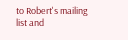to Robert's mailing list and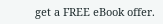get a FREE eBook offer.